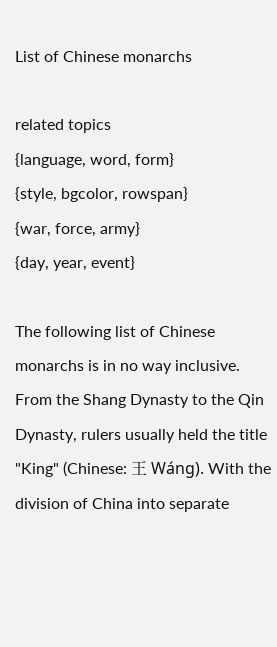List of Chinese monarchs

related topics
{language, word, form}
{style, bgcolor, rowspan}
{war, force, army}
{day, year, event}

The following list of Chinese monarchs is in no way inclusive. From the Shang Dynasty to the Qin Dynasty, rulers usually held the title "King" (Chinese: 王 Wáng). With the division of China into separate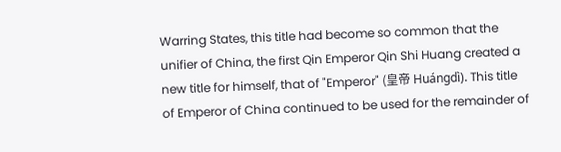Warring States, this title had become so common that the unifier of China, the first Qin Emperor Qin Shi Huang created a new title for himself, that of "Emperor" (皇帝 Huángdì). This title of Emperor of China continued to be used for the remainder of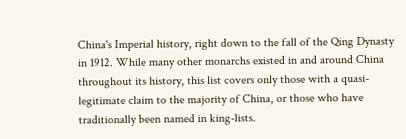China's Imperial history, right down to the fall of the Qing Dynasty in 1912. While many other monarchs existed in and around China throughout its history, this list covers only those with a quasi-legitimate claim to the majority of China, or those who have traditionally been named in king-lists.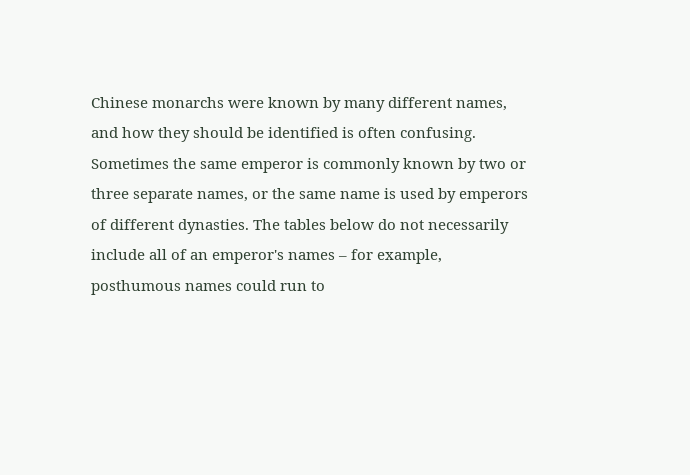Chinese monarchs were known by many different names, and how they should be identified is often confusing. Sometimes the same emperor is commonly known by two or three separate names, or the same name is used by emperors of different dynasties. The tables below do not necessarily include all of an emperor's names – for example, posthumous names could run to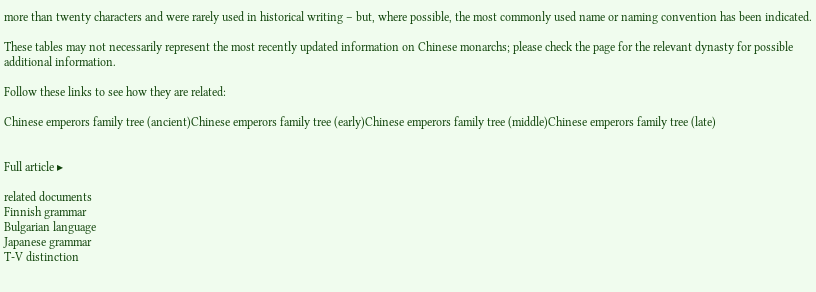more than twenty characters and were rarely used in historical writing – but, where possible, the most commonly used name or naming convention has been indicated.

These tables may not necessarily represent the most recently updated information on Chinese monarchs; please check the page for the relevant dynasty for possible additional information.

Follow these links to see how they are related:

Chinese emperors family tree (ancient)Chinese emperors family tree (early)Chinese emperors family tree (middle)Chinese emperors family tree (late)


Full article ▸

related documents
Finnish grammar
Bulgarian language
Japanese grammar
T-V distinction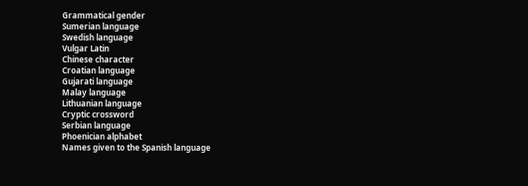Grammatical gender
Sumerian language
Swedish language
Vulgar Latin
Chinese character
Croatian language
Gujarati language
Malay language
Lithuanian language
Cryptic crossword
Serbian language
Phoenician alphabet
Names given to the Spanish language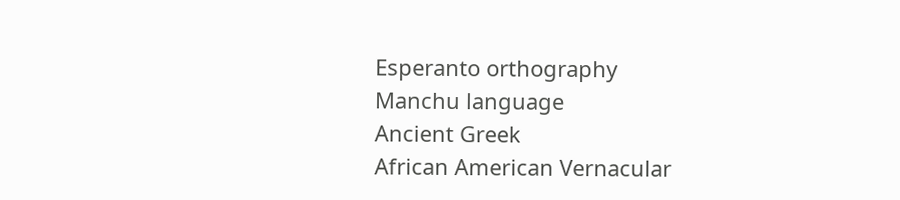Esperanto orthography
Manchu language
Ancient Greek
African American Vernacular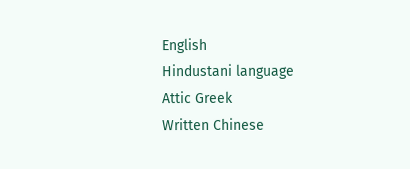English
Hindustani language
Attic Greek
Written Chinese